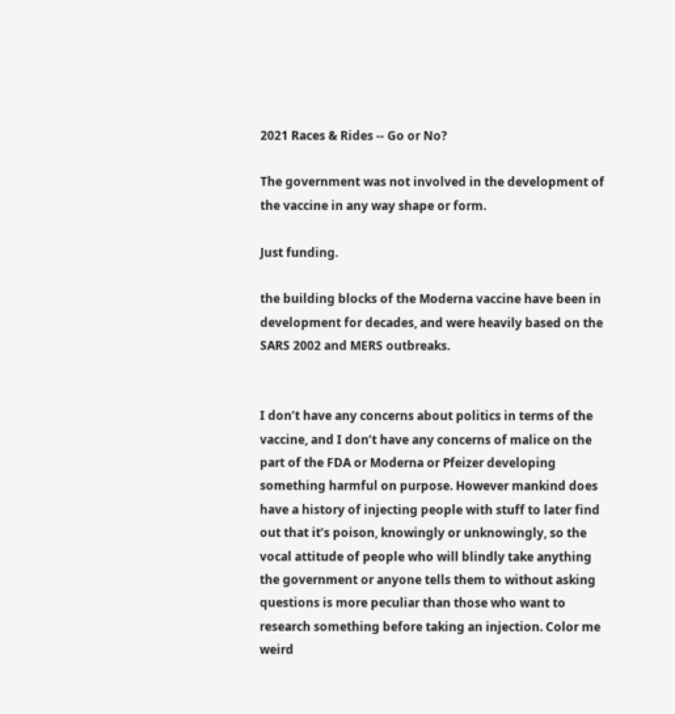2021 Races & Rides -- Go or No?

The government was not involved in the development of the vaccine in any way shape or form.

Just funding.

the building blocks of the Moderna vaccine have been in development for decades, and were heavily based on the SARS 2002 and MERS outbreaks.


I don’t have any concerns about politics in terms of the vaccine, and I don’t have any concerns of malice on the part of the FDA or Moderna or Pfeizer developing something harmful on purpose. However mankind does have a history of injecting people with stuff to later find out that it’s poison, knowingly or unknowingly, so the vocal attitude of people who will blindly take anything the government or anyone tells them to without asking questions is more peculiar than those who want to research something before taking an injection. Color me weird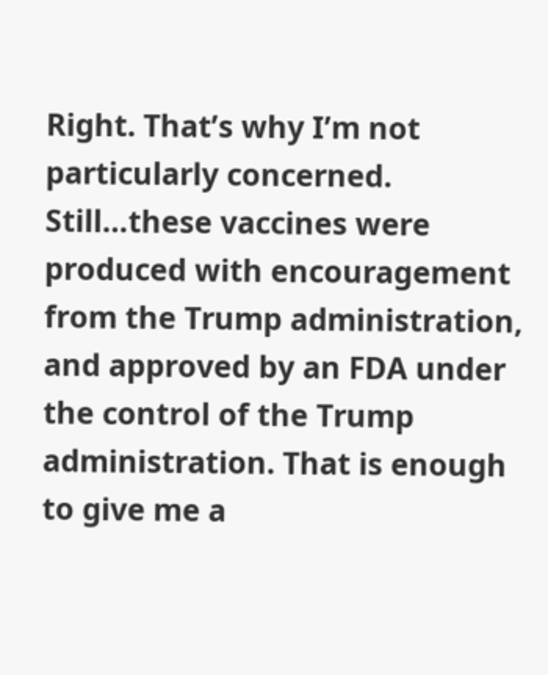Right. That’s why I’m not particularly concerned. Still…these vaccines were produced with encouragement from the Trump administration, and approved by an FDA under the control of the Trump administration. That is enough to give me a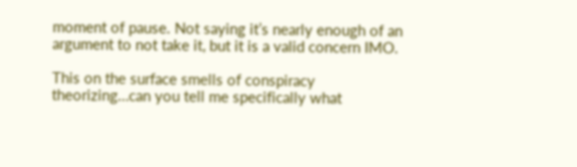moment of pause. Not saying it’s nearly enough of an argument to not take it, but it is a valid concern IMO.

This on the surface smells of conspiracy theorizing…can you tell me specifically what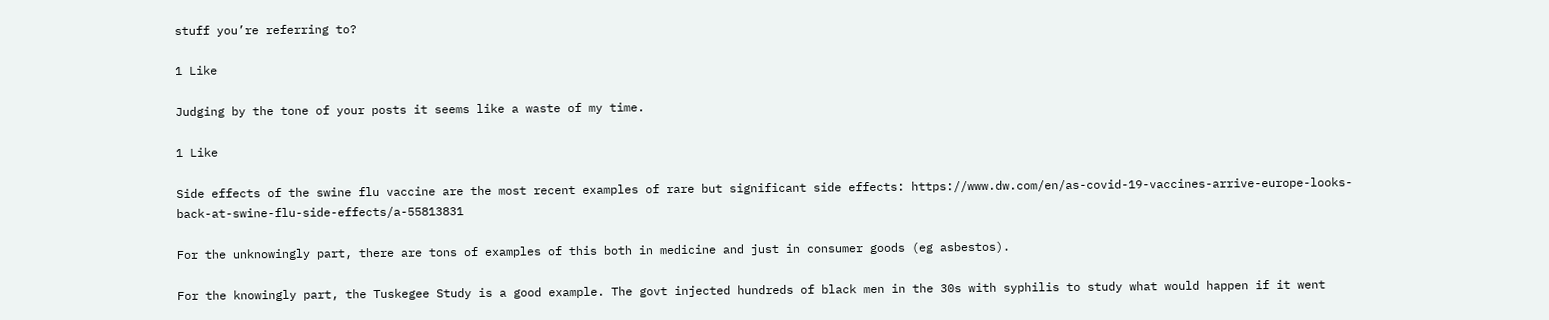stuff you’re referring to?

1 Like

Judging by the tone of your posts it seems like a waste of my time.

1 Like

Side effects of the swine flu vaccine are the most recent examples of rare but significant side effects: https://www.dw.com/en/as-covid-19-vaccines-arrive-europe-looks-back-at-swine-flu-side-effects/a-55813831

For the unknowingly part, there are tons of examples of this both in medicine and just in consumer goods (eg asbestos).

For the knowingly part, the Tuskegee Study is a good example. The govt injected hundreds of black men in the 30s with syphilis to study what would happen if it went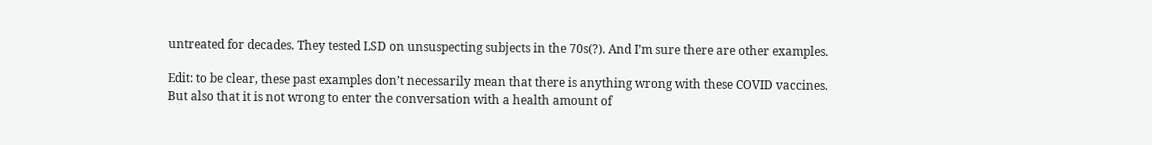untreated for decades. They tested LSD on unsuspecting subjects in the 70s(?). And I’m sure there are other examples.

Edit: to be clear, these past examples don’t necessarily mean that there is anything wrong with these COVID vaccines. But also that it is not wrong to enter the conversation with a health amount of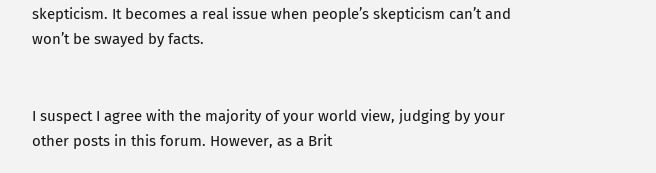skepticism. It becomes a real issue when people’s skepticism can’t and won’t be swayed by facts.


I suspect I agree with the majority of your world view, judging by your other posts in this forum. However, as a Brit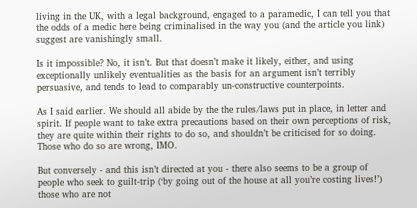living in the UK, with a legal background, engaged to a paramedic, I can tell you that the odds of a medic here being criminalised in the way you (and the article you link) suggest are vanishingly small.

Is it impossible? No, it isn’t. But that doesn’t make it likely, either, and using exceptionally unlikely eventualities as the basis for an argument isn’t terribly persuasive, and tends to lead to comparably un-constructive counterpoints.

As I said earlier. We should all abide by the the rules/laws put in place, in letter and spirit. If people want to take extra precautions based on their own perceptions of risk, they are quite within their rights to do so, and shouldn’t be criticised for so doing. Those who do so are wrong, IMO.

But conversely - and this isn’t directed at you - there also seems to be a group of people who seek to guilt-trip (‘by going out of the house at all you’re costing lives!’) those who are not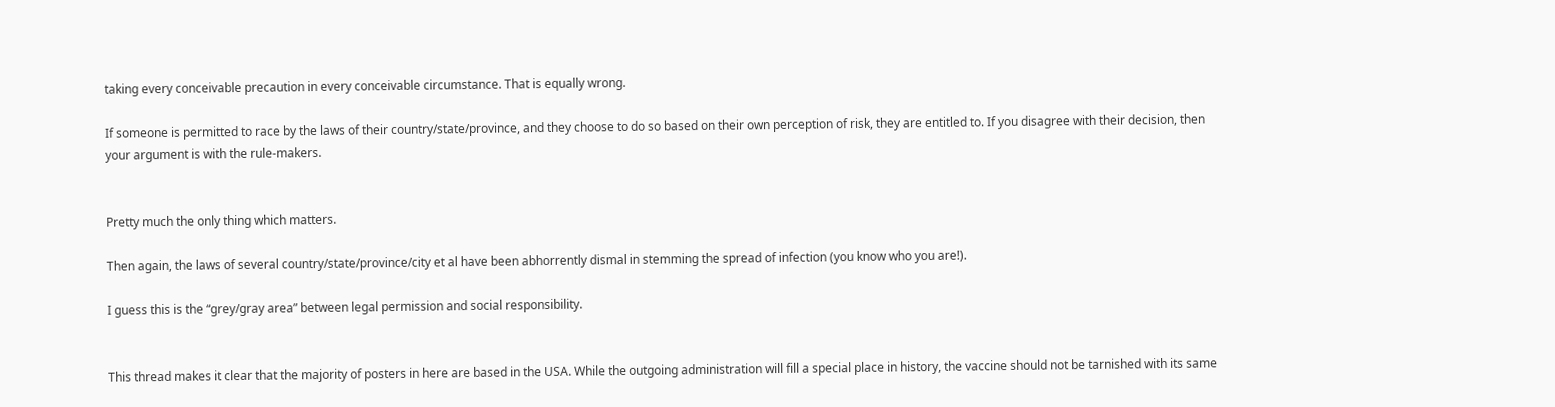taking every conceivable precaution in every conceivable circumstance. That is equally wrong.

If someone is permitted to race by the laws of their country/state/province, and they choose to do so based on their own perception of risk, they are entitled to. If you disagree with their decision, then your argument is with the rule-makers.


Pretty much the only thing which matters.

Then again, the laws of several country/state/province/city et al have been abhorrently dismal in stemming the spread of infection (you know who you are!).

I guess this is the “grey/gray area” between legal permission and social responsibility.


This thread makes it clear that the majority of posters in here are based in the USA. While the outgoing administration will fill a special place in history, the vaccine should not be tarnished with its same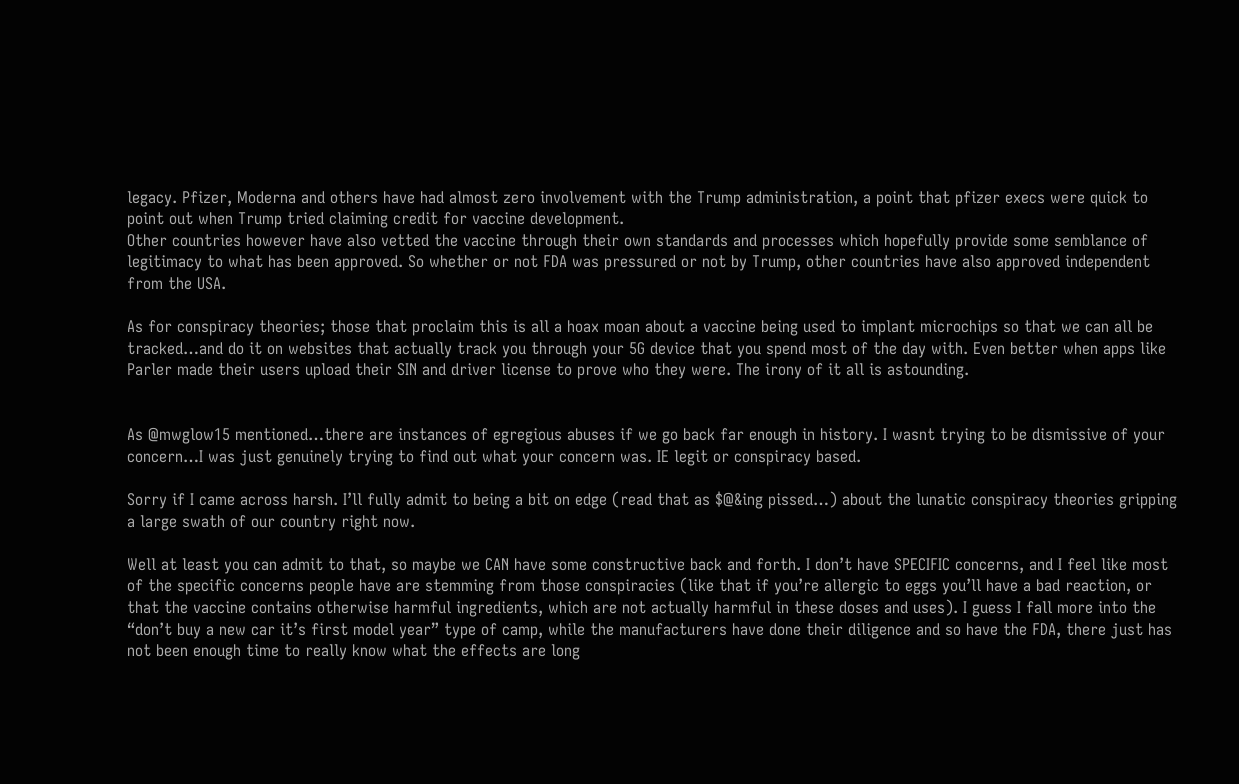legacy. Pfizer, Moderna and others have had almost zero involvement with the Trump administration, a point that pfizer execs were quick to point out when Trump tried claiming credit for vaccine development.
Other countries however have also vetted the vaccine through their own standards and processes which hopefully provide some semblance of legitimacy to what has been approved. So whether or not FDA was pressured or not by Trump, other countries have also approved independent from the USA.

As for conspiracy theories; those that proclaim this is all a hoax moan about a vaccine being used to implant microchips so that we can all be tracked…and do it on websites that actually track you through your 5G device that you spend most of the day with. Even better when apps like Parler made their users upload their SIN and driver license to prove who they were. The irony of it all is astounding.


As @mwglow15 mentioned…there are instances of egregious abuses if we go back far enough in history. I wasnt trying to be dismissive of your concern…I was just genuinely trying to find out what your concern was. IE legit or conspiracy based.

Sorry if I came across harsh. I’ll fully admit to being a bit on edge (read that as $@&ing pissed…) about the lunatic conspiracy theories gripping a large swath of our country right now.

Well at least you can admit to that, so maybe we CAN have some constructive back and forth. I don’t have SPECIFIC concerns, and I feel like most of the specific concerns people have are stemming from those conspiracies (like that if you’re allergic to eggs you’ll have a bad reaction, or that the vaccine contains otherwise harmful ingredients, which are not actually harmful in these doses and uses). I guess I fall more into the “don’t buy a new car it’s first model year” type of camp, while the manufacturers have done their diligence and so have the FDA, there just has not been enough time to really know what the effects are long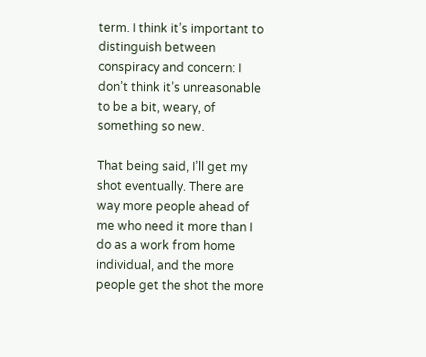term. I think it’s important to distinguish between conspiracy and concern: I don’t think it’s unreasonable to be a bit, weary, of something so new.

That being said, I’ll get my shot eventually. There are way more people ahead of me who need it more than I do as a work from home individual, and the more people get the shot the more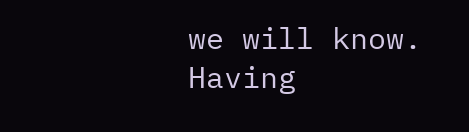we will know. Having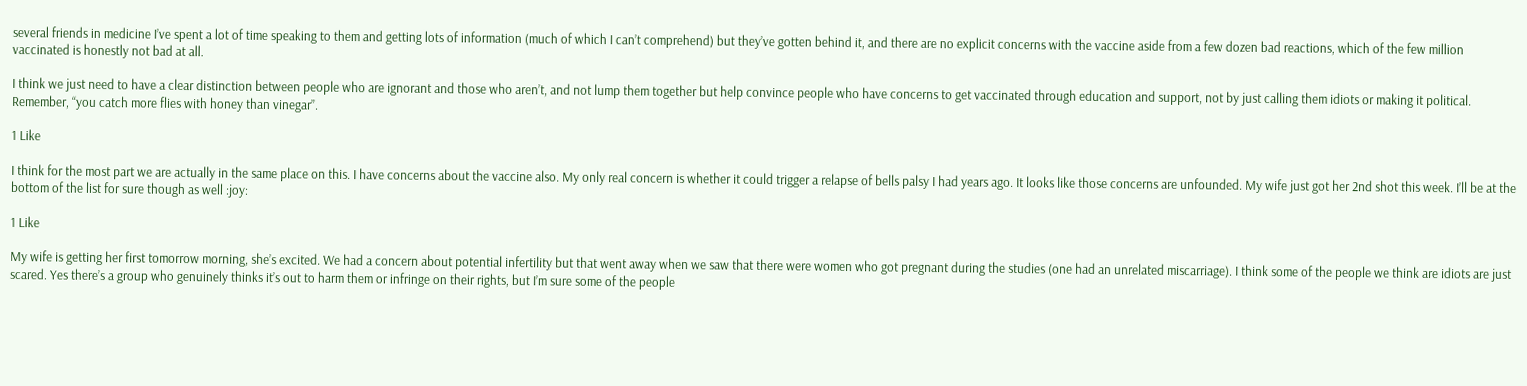several friends in medicine I’ve spent a lot of time speaking to them and getting lots of information (much of which I can’t comprehend) but they’ve gotten behind it, and there are no explicit concerns with the vaccine aside from a few dozen bad reactions, which of the few million vaccinated is honestly not bad at all.

I think we just need to have a clear distinction between people who are ignorant and those who aren’t, and not lump them together but help convince people who have concerns to get vaccinated through education and support, not by just calling them idiots or making it political. Remember, “you catch more flies with honey than vinegar”.

1 Like

I think for the most part we are actually in the same place on this. I have concerns about the vaccine also. My only real concern is whether it could trigger a relapse of bells palsy I had years ago. It looks like those concerns are unfounded. My wife just got her 2nd shot this week. I’ll be at the bottom of the list for sure though as well :joy:

1 Like

My wife is getting her first tomorrow morning, she’s excited. We had a concern about potential infertility but that went away when we saw that there were women who got pregnant during the studies (one had an unrelated miscarriage). I think some of the people we think are idiots are just scared. Yes there’s a group who genuinely thinks it’s out to harm them or infringe on their rights, but I’m sure some of the people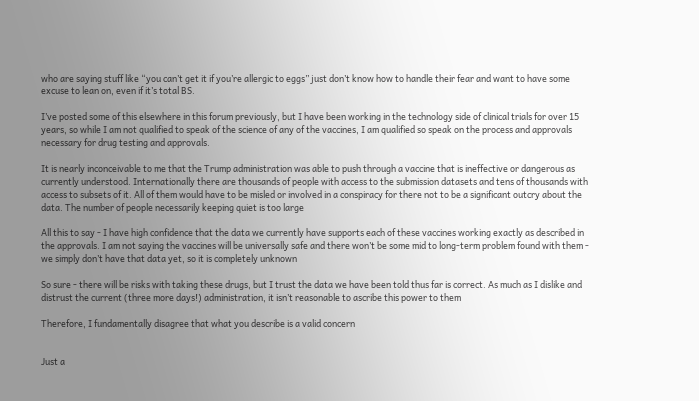who are saying stuff like “you can’t get it if you’re allergic to eggs” just don’t know how to handle their fear and want to have some excuse to lean on, even if it’s total BS.

I’ve posted some of this elsewhere in this forum previously, but I have been working in the technology side of clinical trials for over 15 years, so while I am not qualified to speak of the science of any of the vaccines, I am qualified so speak on the process and approvals necessary for drug testing and approvals.

It is nearly inconceivable to me that the Trump administration was able to push through a vaccine that is ineffective or dangerous as currently understood. Internationally there are thousands of people with access to the submission datasets and tens of thousands with access to subsets of it. All of them would have to be misled or involved in a conspiracy for there not to be a significant outcry about the data. The number of people necessarily keeping quiet is too large

All this to say - I have high confidence that the data we currently have supports each of these vaccines working exactly as described in the approvals. I am not saying the vaccines will be universally safe and there won’t be some mid to long-term problem found with them - we simply don’t have that data yet, so it is completely unknown

So sure - there will be risks with taking these drugs, but I trust the data we have been told thus far is correct. As much as I dislike and distrust the current (three more days!) administration, it isn’t reasonable to ascribe this power to them

Therefore, I fundamentally disagree that what you describe is a valid concern


Just a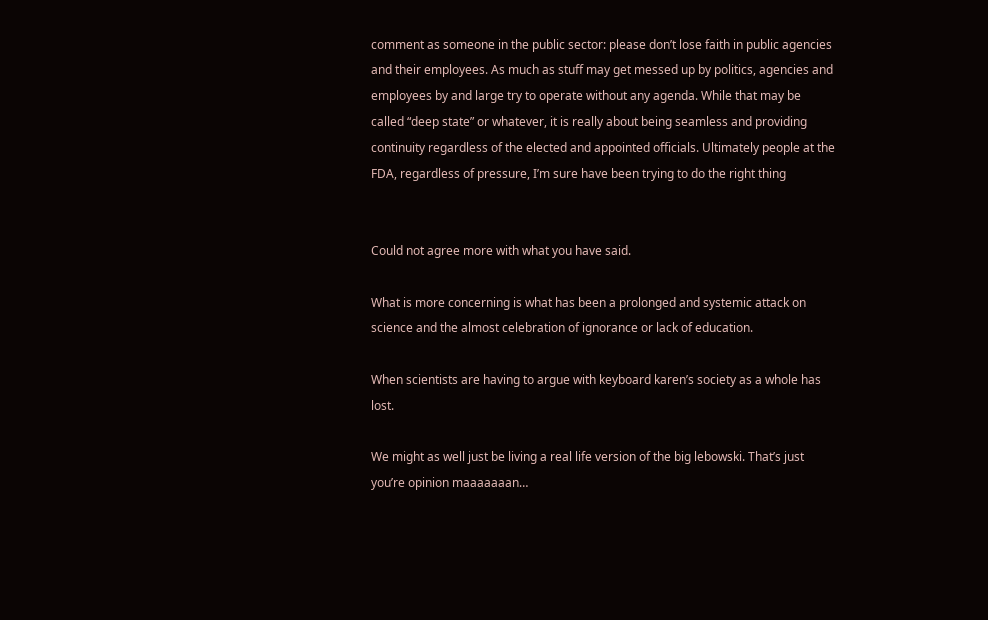comment as someone in the public sector: please don’t lose faith in public agencies and their employees. As much as stuff may get messed up by politics, agencies and employees by and large try to operate without any agenda. While that may be called “deep state” or whatever, it is really about being seamless and providing continuity regardless of the elected and appointed officials. Ultimately people at the FDA, regardless of pressure, I’m sure have been trying to do the right thing


Could not agree more with what you have said.

What is more concerning is what has been a prolonged and systemic attack on science and the almost celebration of ignorance or lack of education.

When scientists are having to argue with keyboard karen’s society as a whole has lost.

We might as well just be living a real life version of the big lebowski. That’s just you’re opinion maaaaaaan…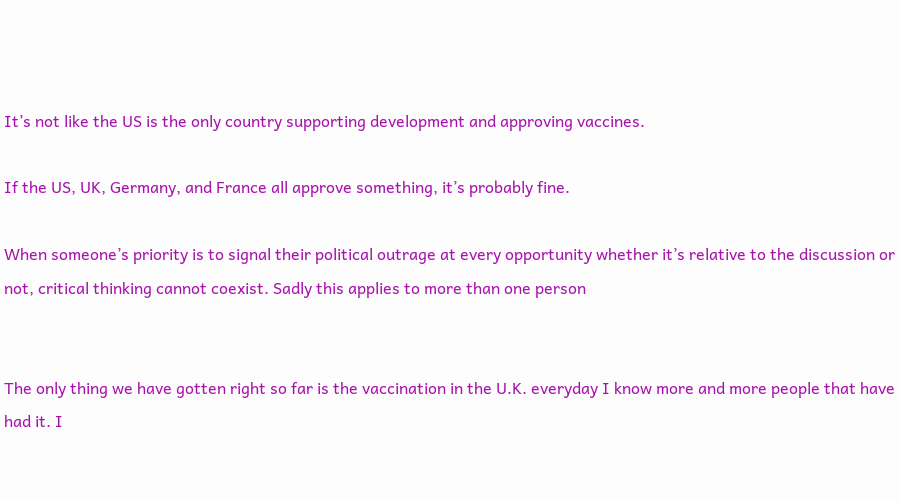It’s not like the US is the only country supporting development and approving vaccines.

If the US, UK, Germany, and France all approve something, it’s probably fine.

When someone’s priority is to signal their political outrage at every opportunity whether it’s relative to the discussion or not, critical thinking cannot coexist. Sadly this applies to more than one person


The only thing we have gotten right so far is the vaccination in the U.K. everyday I know more and more people that have had it. I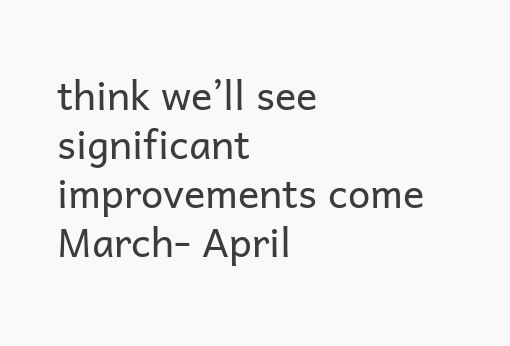think we’ll see significant improvements come March- April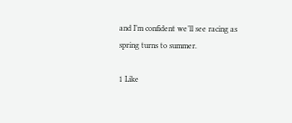and I’m confident we’ll see racing as spring turns to summer.

1 Like